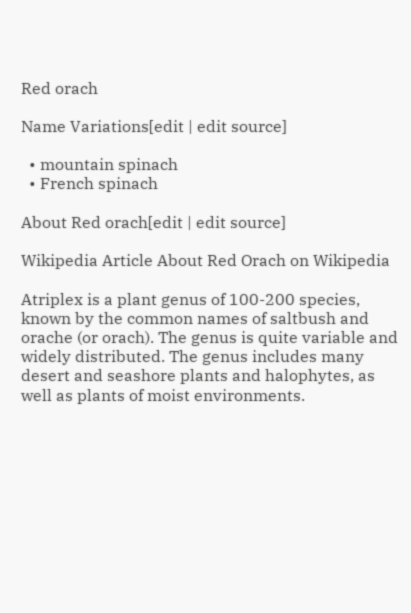Red orach

Name Variations[edit | edit source]

  • mountain spinach
  • French spinach

About Red orach[edit | edit source]

Wikipedia Article About Red Orach on Wikipedia

Atriplex is a plant genus of 100-200 species, known by the common names of saltbush and orache (or orach). The genus is quite variable and widely distributed. The genus includes many desert and seashore plants and halophytes, as well as plants of moist environments.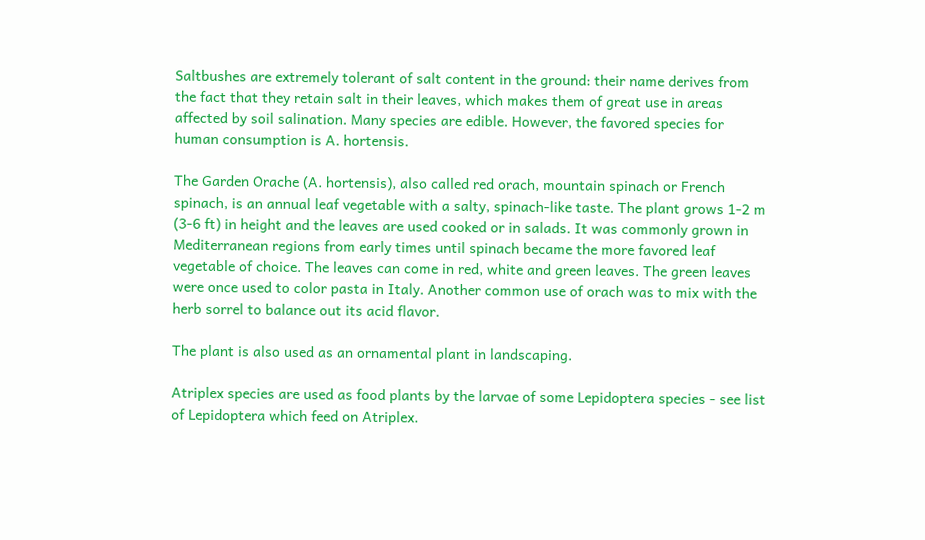Saltbushes are extremely tolerant of salt content in the ground: their name derives from the fact that they retain salt in their leaves, which makes them of great use in areas affected by soil salination. Many species are edible. However, the favored species for human consumption is A. hortensis.

The Garden Orache (A. hortensis), also called red orach, mountain spinach or French spinach, is an annual leaf vegetable with a salty, spinach-like taste. The plant grows 1-2 m (3-6 ft) in height and the leaves are used cooked or in salads. It was commonly grown in Mediterranean regions from early times until spinach became the more favored leaf vegetable of choice. The leaves can come in red, white and green leaves. The green leaves were once used to color pasta in Italy. Another common use of orach was to mix with the herb sorrel to balance out its acid flavor.

The plant is also used as an ornamental plant in landscaping.

Atriplex species are used as food plants by the larvae of some Lepidoptera species - see list of Lepidoptera which feed on Atriplex.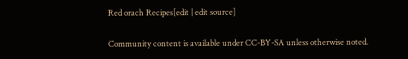Red orach Recipes[edit | edit source]

Community content is available under CC-BY-SA unless otherwise noted.